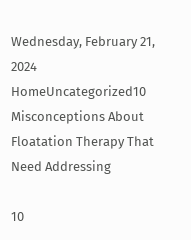Wednesday, February 21, 2024
HomeUncategorized10 Misconceptions About Floatation Therapy That Need Addressing

10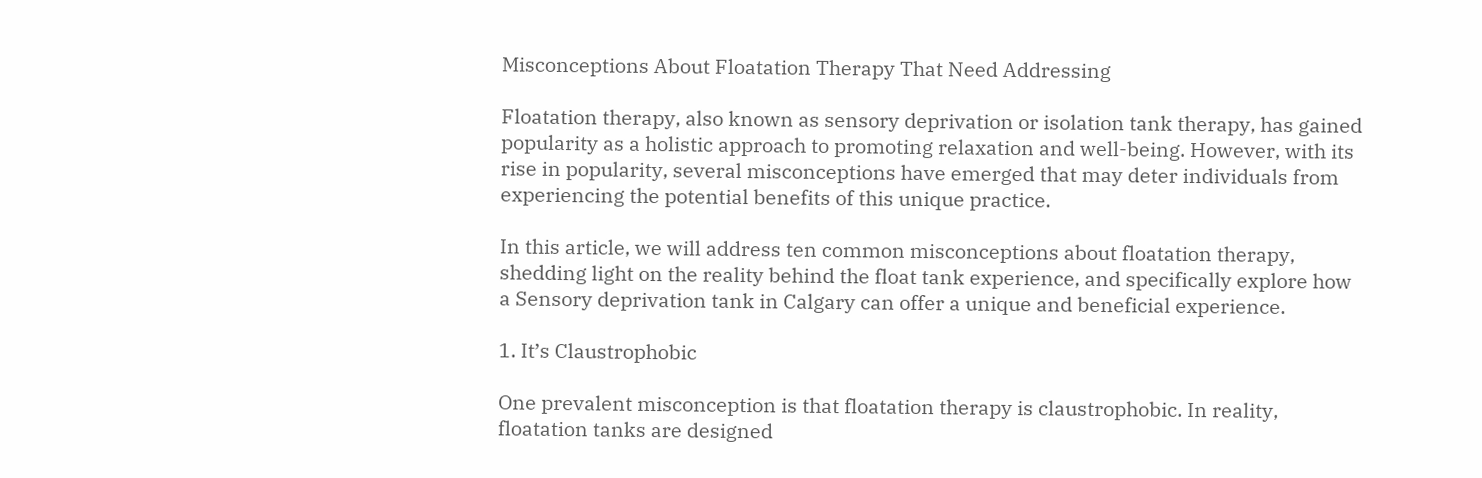Misconceptions About Floatation Therapy That Need Addressing

Floatation therapy, also known as sensory deprivation or isolation tank therapy, has gained popularity as a holistic approach to promoting relaxation and well-being. However, with its rise in popularity, several misconceptions have emerged that may deter individuals from experiencing the potential benefits of this unique practice.

In this article, we will address ten common misconceptions about floatation therapy, shedding light on the reality behind the float tank experience, and specifically explore how a Sensory deprivation tank in Calgary can offer a unique and beneficial experience.

1. It’s Claustrophobic

One prevalent misconception is that floatation therapy is claustrophobic. In reality, floatation tanks are designed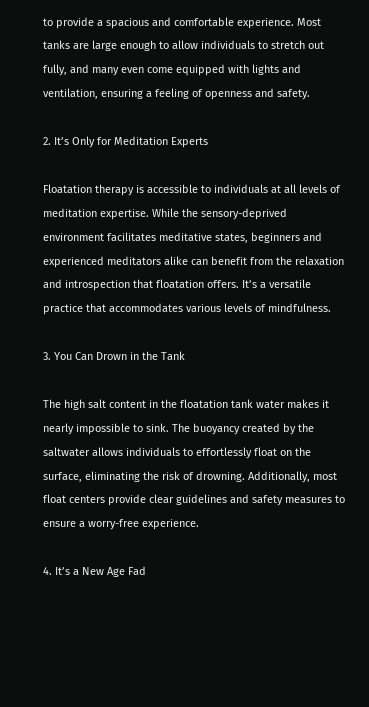to provide a spacious and comfortable experience. Most tanks are large enough to allow individuals to stretch out fully, and many even come equipped with lights and ventilation, ensuring a feeling of openness and safety.

2. It’s Only for Meditation Experts

Floatation therapy is accessible to individuals at all levels of meditation expertise. While the sensory-deprived environment facilitates meditative states, beginners and experienced meditators alike can benefit from the relaxation and introspection that floatation offers. It’s a versatile practice that accommodates various levels of mindfulness.

3. You Can Drown in the Tank

The high salt content in the floatation tank water makes it nearly impossible to sink. The buoyancy created by the saltwater allows individuals to effortlessly float on the surface, eliminating the risk of drowning. Additionally, most float centers provide clear guidelines and safety measures to ensure a worry-free experience.

4. It’s a New Age Fad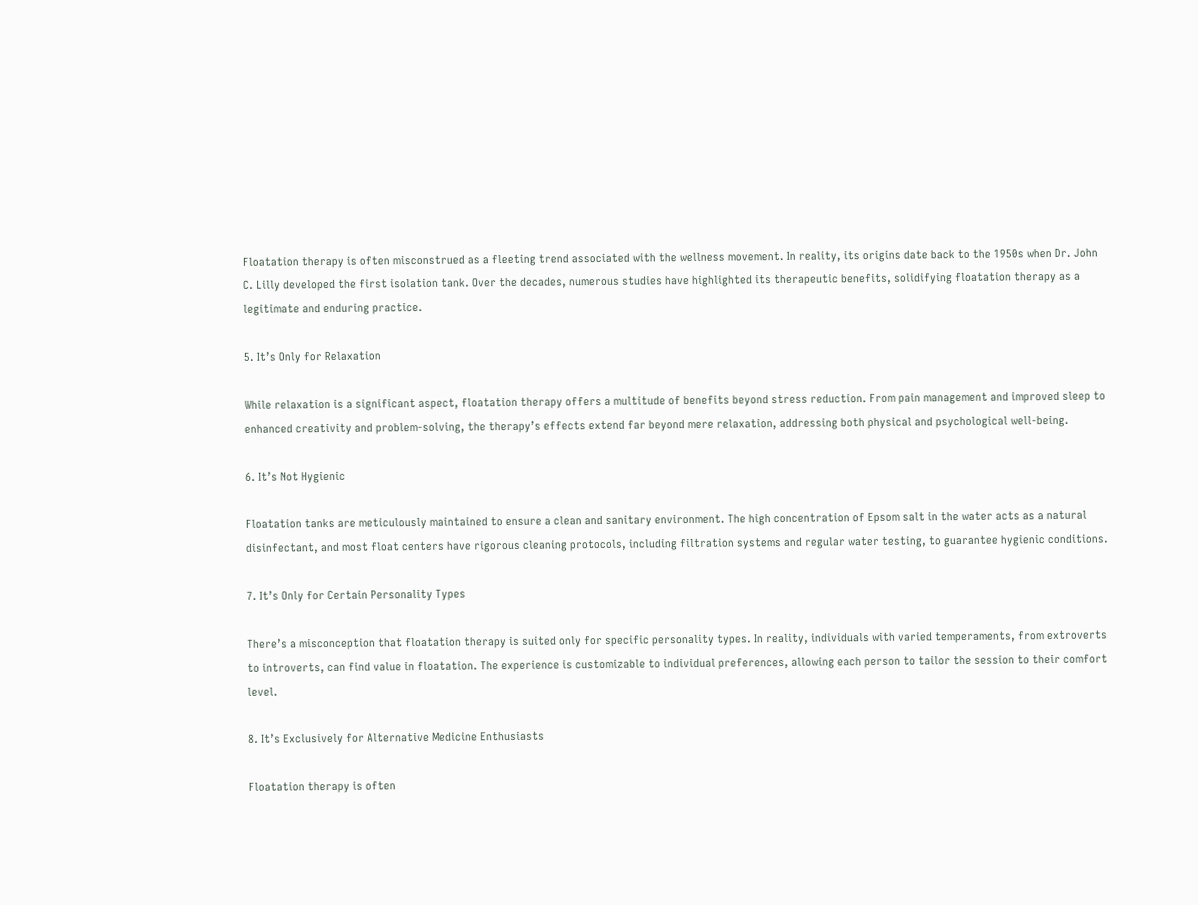Floatation therapy is often misconstrued as a fleeting trend associated with the wellness movement. In reality, its origins date back to the 1950s when Dr. John C. Lilly developed the first isolation tank. Over the decades, numerous studies have highlighted its therapeutic benefits, solidifying floatation therapy as a legitimate and enduring practice.

5. It’s Only for Relaxation

While relaxation is a significant aspect, floatation therapy offers a multitude of benefits beyond stress reduction. From pain management and improved sleep to enhanced creativity and problem-solving, the therapy’s effects extend far beyond mere relaxation, addressing both physical and psychological well-being.

6. It’s Not Hygienic

Floatation tanks are meticulously maintained to ensure a clean and sanitary environment. The high concentration of Epsom salt in the water acts as a natural disinfectant, and most float centers have rigorous cleaning protocols, including filtration systems and regular water testing, to guarantee hygienic conditions.

7. It’s Only for Certain Personality Types

There’s a misconception that floatation therapy is suited only for specific personality types. In reality, individuals with varied temperaments, from extroverts to introverts, can find value in floatation. The experience is customizable to individual preferences, allowing each person to tailor the session to their comfort level.

8. It’s Exclusively for Alternative Medicine Enthusiasts

Floatation therapy is often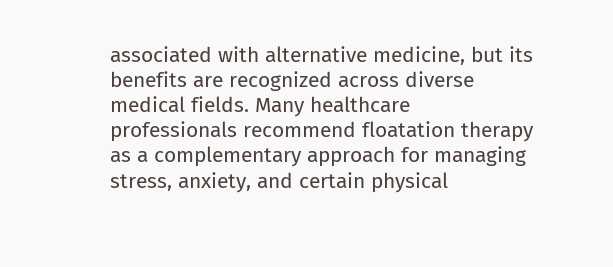associated with alternative medicine, but its benefits are recognized across diverse medical fields. Many healthcare professionals recommend floatation therapy as a complementary approach for managing stress, anxiety, and certain physical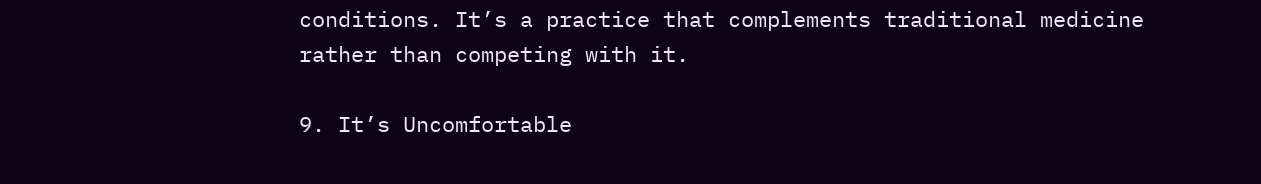conditions. It’s a practice that complements traditional medicine rather than competing with it.

9. It’s Uncomfortable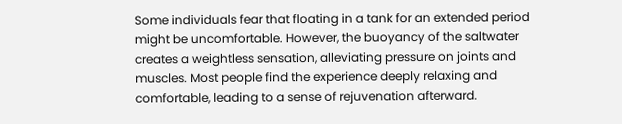Some individuals fear that floating in a tank for an extended period might be uncomfortable. However, the buoyancy of the saltwater creates a weightless sensation, alleviating pressure on joints and muscles. Most people find the experience deeply relaxing and comfortable, leading to a sense of rejuvenation afterward.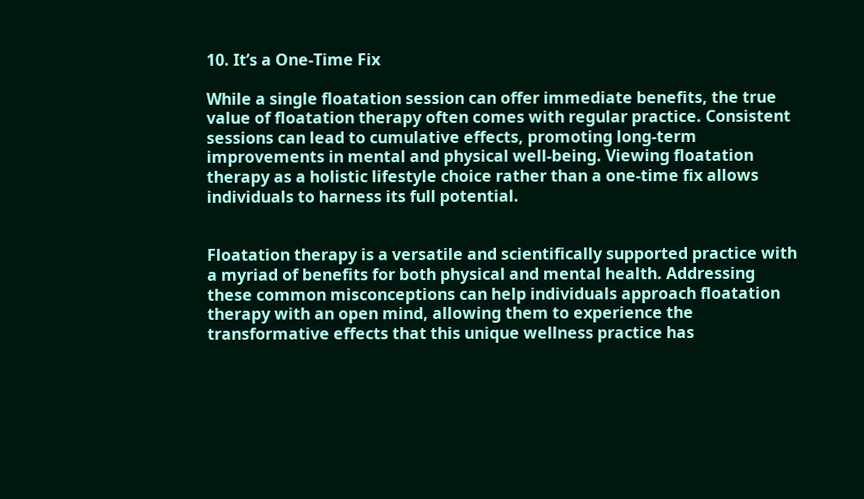10. It’s a One-Time Fix

While a single floatation session can offer immediate benefits, the true value of floatation therapy often comes with regular practice. Consistent sessions can lead to cumulative effects, promoting long-term improvements in mental and physical well-being. Viewing floatation therapy as a holistic lifestyle choice rather than a one-time fix allows individuals to harness its full potential.


Floatation therapy is a versatile and scientifically supported practice with a myriad of benefits for both physical and mental health. Addressing these common misconceptions can help individuals approach floatation therapy with an open mind, allowing them to experience the transformative effects that this unique wellness practice has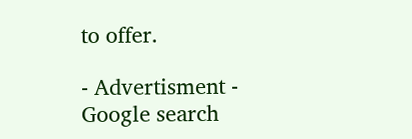to offer.

- Advertisment -
Google search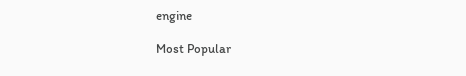engine

Most Popular